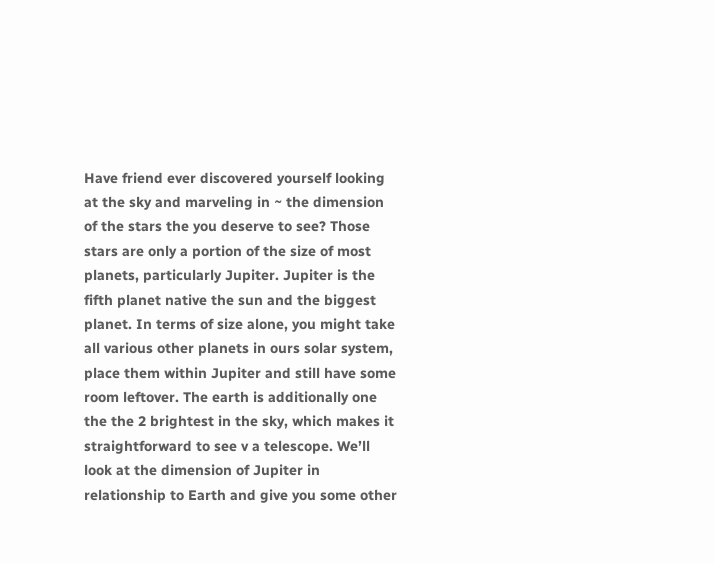Have friend ever discovered yourself looking at the sky and marveling in ~ the dimension of the stars the you deserve to see? Those stars are only a portion of the size of most planets, particularly Jupiter. Jupiter is the fifth planet native the sun and the biggest planet. In terms of size alone, you might take all various other planets in ours solar system, place them within Jupiter and still have some room leftover. The earth is additionally one the the 2 brightest in the sky, which makes it straightforward to see v a telescope. We’ll look at the dimension of Jupiter in relationship to Earth and give you some other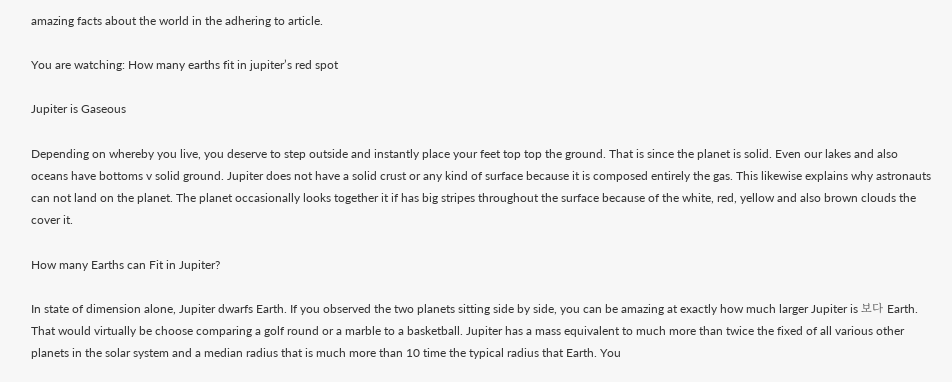amazing facts about the world in the adhering to article.

You are watching: How many earths fit in jupiter’s red spot

Jupiter is Gaseous

Depending on whereby you live, you deserve to step outside and instantly place your feet top top the ground. That is since the planet is solid. Even our lakes and also oceans have bottoms v solid ground. Jupiter does not have a solid crust or any kind of surface because it is composed entirely the gas. This likewise explains why astronauts can not land on the planet. The planet occasionally looks together it if has big stripes throughout the surface because of the white, red, yellow and also brown clouds the cover it.

How many Earths can Fit in Jupiter?

In state of dimension alone, Jupiter dwarfs Earth. If you observed the two planets sitting side by side, you can be amazing at exactly how much larger Jupiter is 보다 Earth. That would virtually be choose comparing a golf round or a marble to a basketball. Jupiter has a mass equivalent to much more than twice the fixed of all various other planets in the solar system and a median radius that is much more than 10 time the typical radius that Earth. You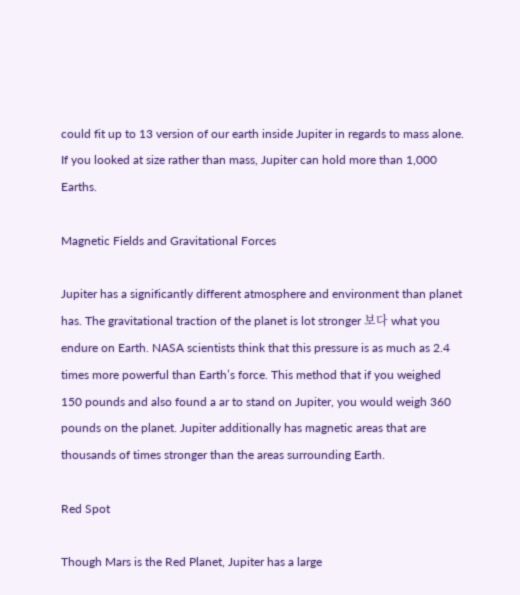could fit up to 13 version of our earth inside Jupiter in regards to mass alone. If you looked at size rather than mass, Jupiter can hold more than 1,000 Earths.

Magnetic Fields and Gravitational Forces

Jupiter has a significantly different atmosphere and environment than planet has. The gravitational traction of the planet is lot stronger 보다 what you endure on Earth. NASA scientists think that this pressure is as much as 2.4 times more powerful than Earth’s force. This method that if you weighed 150 pounds and also found a ar to stand on Jupiter, you would weigh 360 pounds on the planet. Jupiter additionally has magnetic areas that are thousands of times stronger than the areas surrounding Earth.

Red Spot

Though Mars is the Red Planet, Jupiter has a large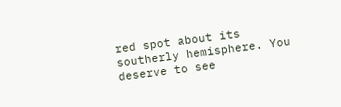red spot about its southerly hemisphere. You deserve to see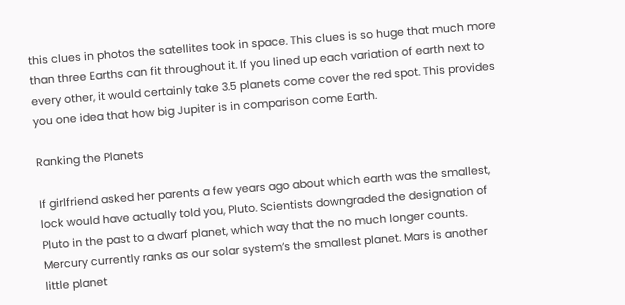this clues in photos the satellites took in space. This clues is so huge that much more than three Earths can fit throughout it. If you lined up each variation of earth next to every other, it would certainly take 3.5 planets come cover the red spot. This provides you one idea that how big Jupiter is in comparison come Earth.

Ranking the Planets

If girlfriend asked her parents a few years ago about which earth was the smallest, lock would have actually told you, Pluto. Scientists downgraded the designation of Pluto in the past to a dwarf planet, which way that the no much longer counts. Mercury currently ranks as our solar system’s the smallest planet. Mars is another little planet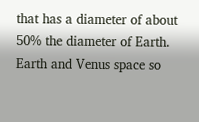that has a diameter of about 50% the diameter of Earth. Earth and Venus space so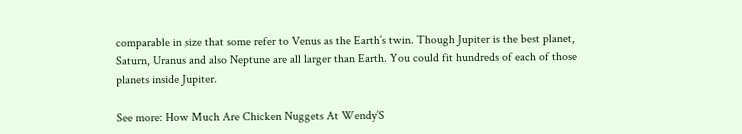comparable in size that some refer to Venus as the Earth’s twin. Though Jupiter is the best planet, Saturn, Uranus and also Neptune are all larger than Earth. You could fit hundreds of each of those planets inside Jupiter.

See more: How Much Are Chicken Nuggets At Wendy’S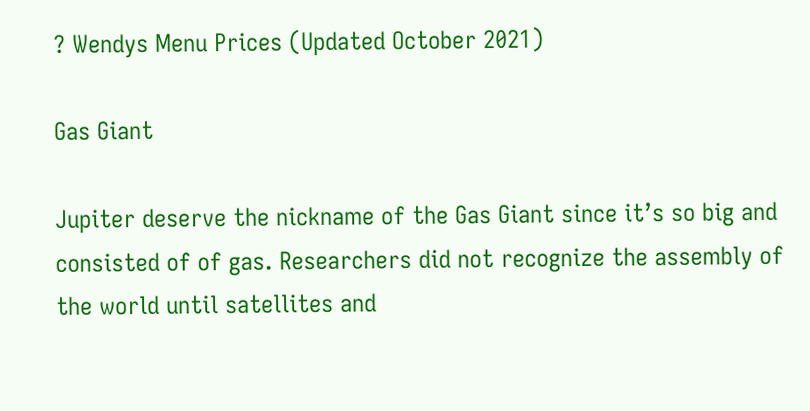? Wendys Menu Prices (Updated October 2021)

Gas Giant

Jupiter deserve the nickname of the Gas Giant since it’s so big and consisted of of gas. Researchers did not recognize the assembly of the world until satellites and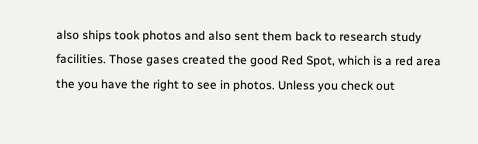also ships took photos and also sent them back to research study facilities. Those gases created the good Red Spot, which is a red area the you have the right to see in photos. Unless you check out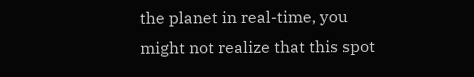the planet in real-time, you might not realize that this spot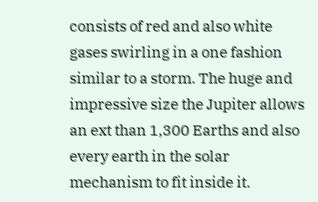consists of red and also white gases swirling in a one fashion similar to a storm. The huge and impressive size the Jupiter allows an ext than 1,300 Earths and also every earth in the solar mechanism to fit inside it.